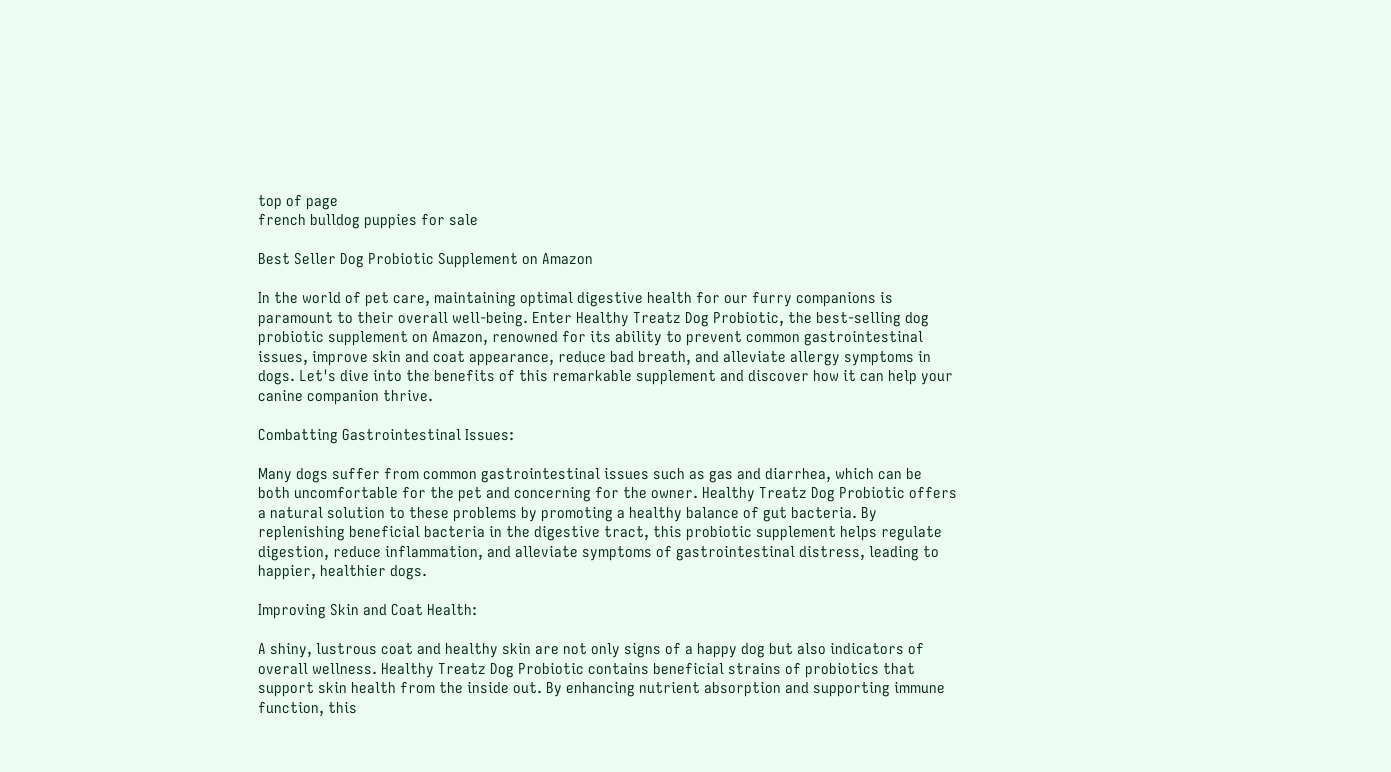top of page
french bulldog puppies for sale

Best Seller Dog Probiotic Supplement on Amazon

In the world of pet care, maintaining optimal digestive health for our furry companions is paramount to their overall well-being. Enter Healthy Treatz Dog Probiotic, the best-selling dog probiotic supplement on Amazon, renowned for its ability to prevent common gastrointestinal issues, improve skin and coat appearance, reduce bad breath, and alleviate allergy symptoms in dogs. Let's dive into the benefits of this remarkable supplement and discover how it can help your canine companion thrive.

Combatting Gastrointestinal Issues:

Many dogs suffer from common gastrointestinal issues such as gas and diarrhea, which can be both uncomfortable for the pet and concerning for the owner. Healthy Treatz Dog Probiotic offers a natural solution to these problems by promoting a healthy balance of gut bacteria. By replenishing beneficial bacteria in the digestive tract, this probiotic supplement helps regulate digestion, reduce inflammation, and alleviate symptoms of gastrointestinal distress, leading to happier, healthier dogs.

Improving Skin and Coat Health:

A shiny, lustrous coat and healthy skin are not only signs of a happy dog but also indicators of overall wellness. Healthy Treatz Dog Probiotic contains beneficial strains of probiotics that support skin health from the inside out. By enhancing nutrient absorption and supporting immune function, this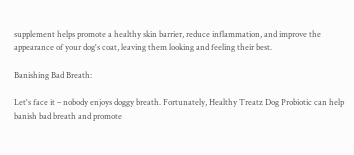supplement helps promote a healthy skin barrier, reduce inflammation, and improve the appearance of your dog's coat, leaving them looking and feeling their best.

Banishing Bad Breath:

Let's face it – nobody enjoys doggy breath. Fortunately, Healthy Treatz Dog Probiotic can help banish bad breath and promote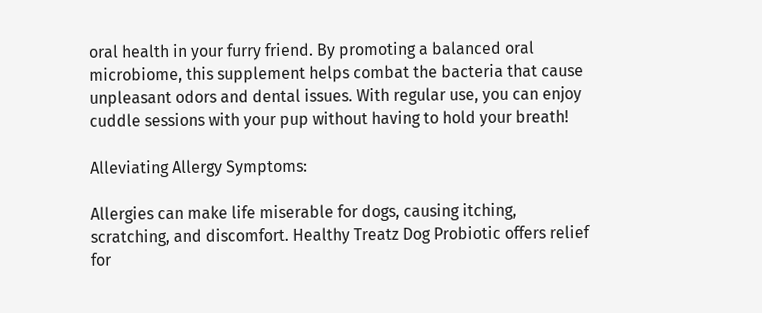oral health in your furry friend. By promoting a balanced oral microbiome, this supplement helps combat the bacteria that cause unpleasant odors and dental issues. With regular use, you can enjoy cuddle sessions with your pup without having to hold your breath!

Alleviating Allergy Symptoms:

Allergies can make life miserable for dogs, causing itching, scratching, and discomfort. Healthy Treatz Dog Probiotic offers relief for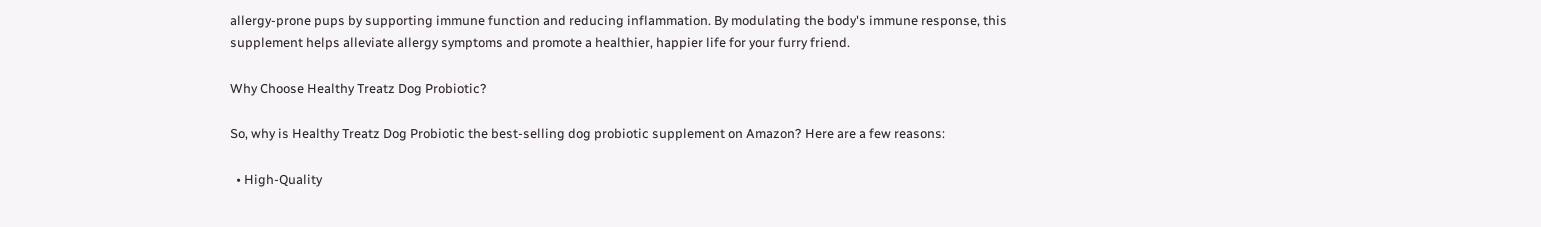allergy-prone pups by supporting immune function and reducing inflammation. By modulating the body's immune response, this supplement helps alleviate allergy symptoms and promote a healthier, happier life for your furry friend.

Why Choose Healthy Treatz Dog Probiotic?

So, why is Healthy Treatz Dog Probiotic the best-selling dog probiotic supplement on Amazon? Here are a few reasons:

  • High-Quality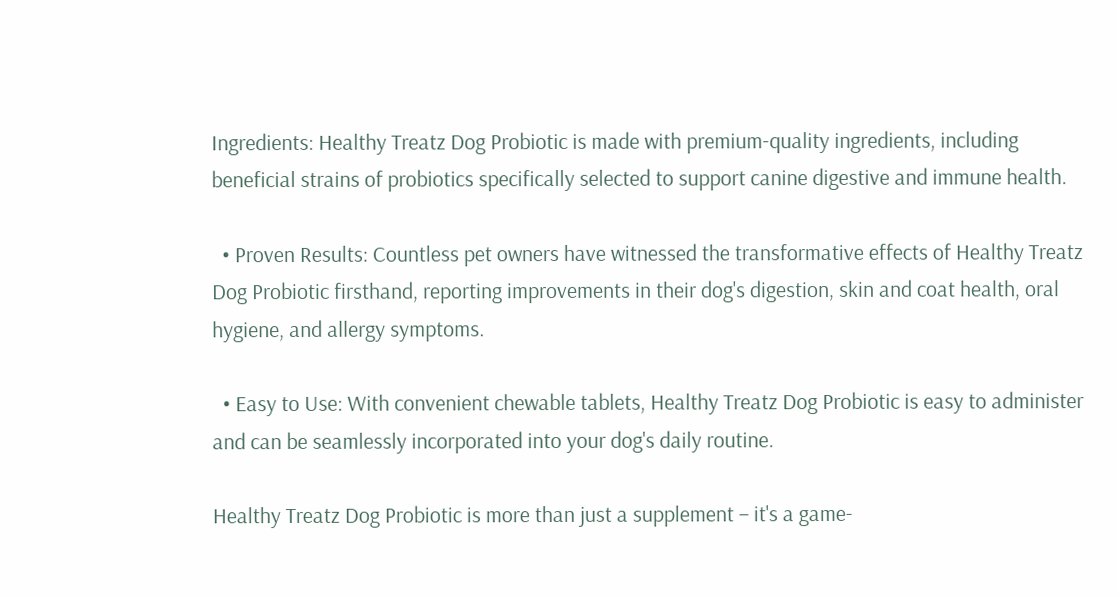Ingredients: Healthy Treatz Dog Probiotic is made with premium-quality ingredients, including beneficial strains of probiotics specifically selected to support canine digestive and immune health.

  • Proven Results: Countless pet owners have witnessed the transformative effects of Healthy Treatz Dog Probiotic firsthand, reporting improvements in their dog's digestion, skin and coat health, oral hygiene, and allergy symptoms.

  • Easy to Use: With convenient chewable tablets, Healthy Treatz Dog Probiotic is easy to administer and can be seamlessly incorporated into your dog's daily routine.

Healthy Treatz Dog Probiotic is more than just a supplement – it's a game-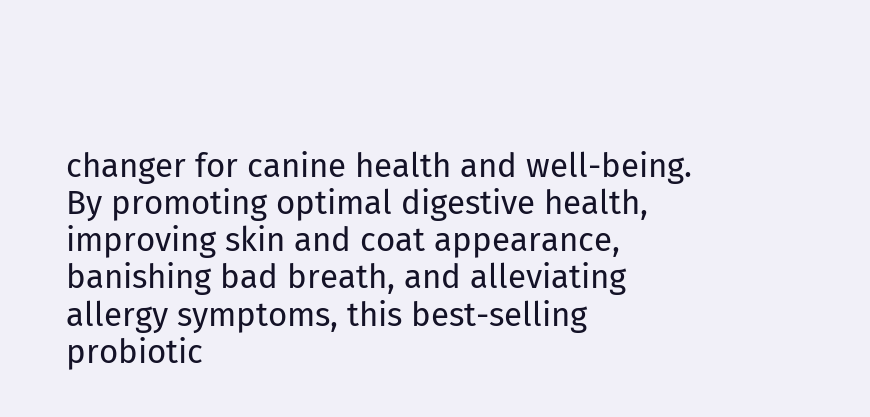changer for canine health and well-being. By promoting optimal digestive health, improving skin and coat appearance, banishing bad breath, and alleviating allergy symptoms, this best-selling probiotic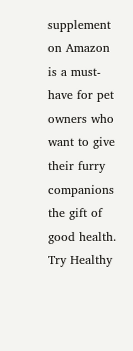supplement on Amazon is a must-have for pet owners who want to give their furry companions the gift of good health. Try Healthy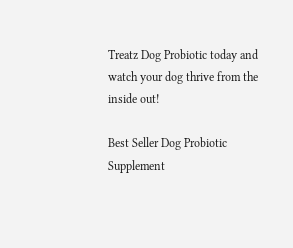Treatz Dog Probiotic today and watch your dog thrive from the inside out!

Best Seller Dog Probiotic Supplement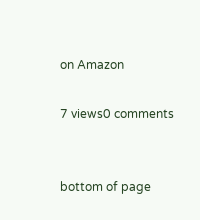on Amazon

7 views0 comments


bottom of page